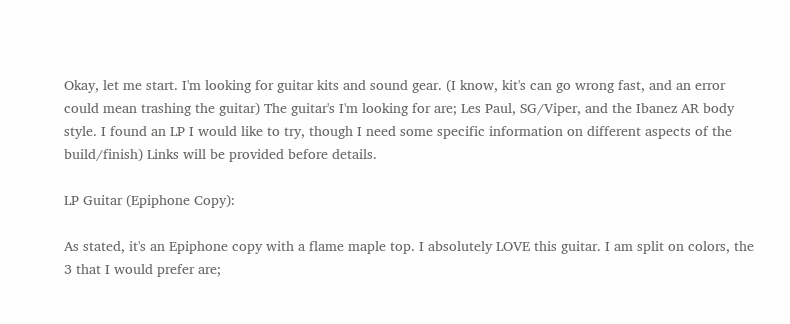Okay, let me start. I'm looking for guitar kits and sound gear. (I know, kit's can go wrong fast, and an error could mean trashing the guitar) The guitar's I'm looking for are; Les Paul, SG/Viper, and the Ibanez AR body style. I found an LP I would like to try, though I need some specific information on different aspects of the build/finish) Links will be provided before details.

LP Guitar (Epiphone Copy):

As stated, it's an Epiphone copy with a flame maple top. I absolutely LOVE this guitar. I am split on colors, the 3 that I would prefer are;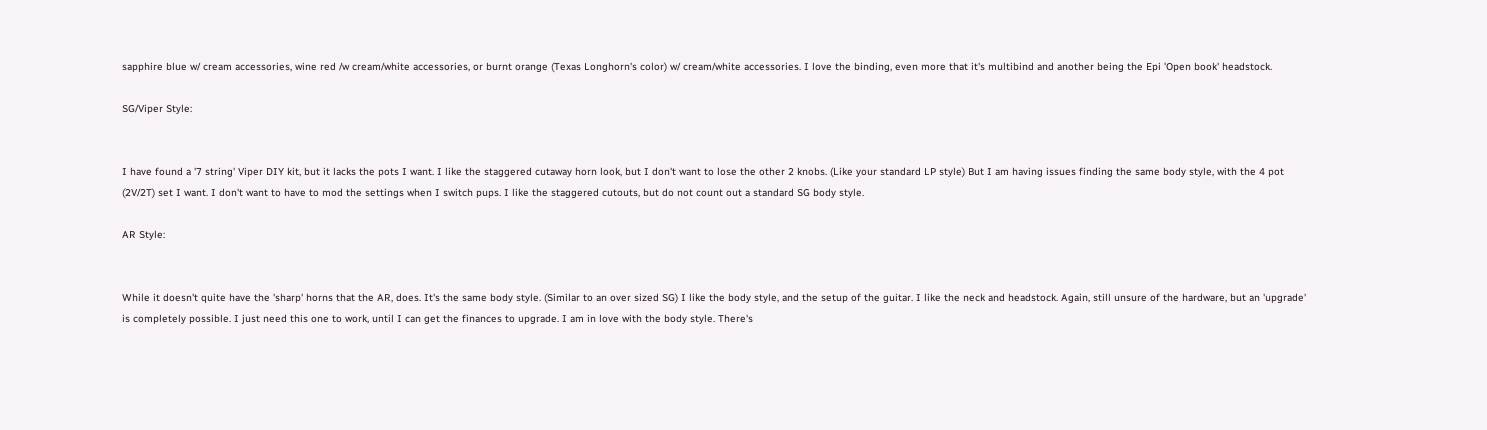sapphire blue w/ cream accessories, wine red /w cream/white accessories, or burnt orange (Texas Longhorn's color) w/ cream/white accessories. I love the binding, even more that it's multibind and another being the Epi 'Open book' headstock.

SG/Viper Style:


I have found a '7 string' Viper DIY kit, but it lacks the pots I want. I like the staggered cutaway horn look, but I don't want to lose the other 2 knobs. (Like your standard LP style) But I am having issues finding the same body style, with the 4 pot (2V/2T) set I want. I don't want to have to mod the settings when I switch pups. I like the staggered cutouts, but do not count out a standard SG body style.

AR Style:


While it doesn't quite have the 'sharp' horns that the AR, does. It's the same body style. (Similar to an over sized SG) I like the body style, and the setup of the guitar. I like the neck and headstock. Again, still unsure of the hardware, but an 'upgrade' is completely possible. I just need this one to work, until I can get the finances to upgrade. I am in love with the body style. There's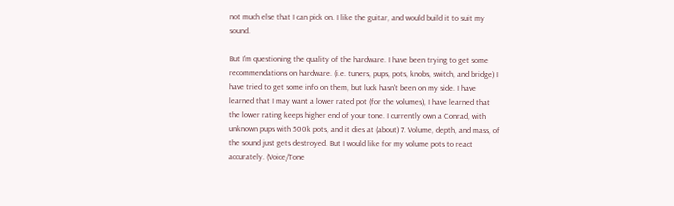not much else that I can pick on. I like the guitar, and would build it to suit my sound.

But I'm questioning the quality of the hardware. I have been trying to get some recommendations on hardware. (i.e. tuners, pups, pots, knobs, switch, and bridge) I have tried to get some info on them, but luck hasn't been on my side. I have learned that I may want a lower rated pot (for the volumes), I have learned that the lower rating keeps higher end of your tone. I currently own a Conrad, with unknown pups with 500k pots, and it dies at (about) 7. Volume, depth, and mass, of the sound just gets destroyed. But I would like for my volume pots to react accurately. (Voice/Tone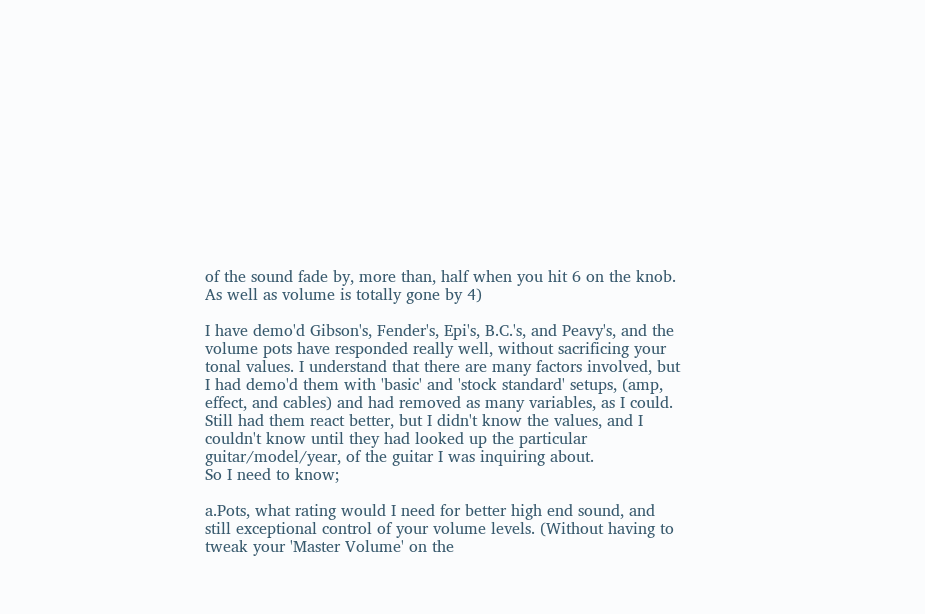of the sound fade by, more than, half when you hit 6 on the knob. As well as volume is totally gone by 4)

I have demo'd Gibson's, Fender's, Epi's, B.C.'s, and Peavy's, and the volume pots have responded really well, without sacrificing your tonal values. I understand that there are many factors involved, but I had demo'd them with 'basic' and 'stock standard' setups, (amp, effect, and cables) and had removed as many variables, as I could. Still had them react better, but I didn't know the values, and I couldn't know until they had looked up the particular guitar/model/year, of the guitar I was inquiring about.
So I need to know;

a.Pots, what rating would I need for better high end sound, and still exceptional control of your volume levels. (Without having to tweak your 'Master Volume' on the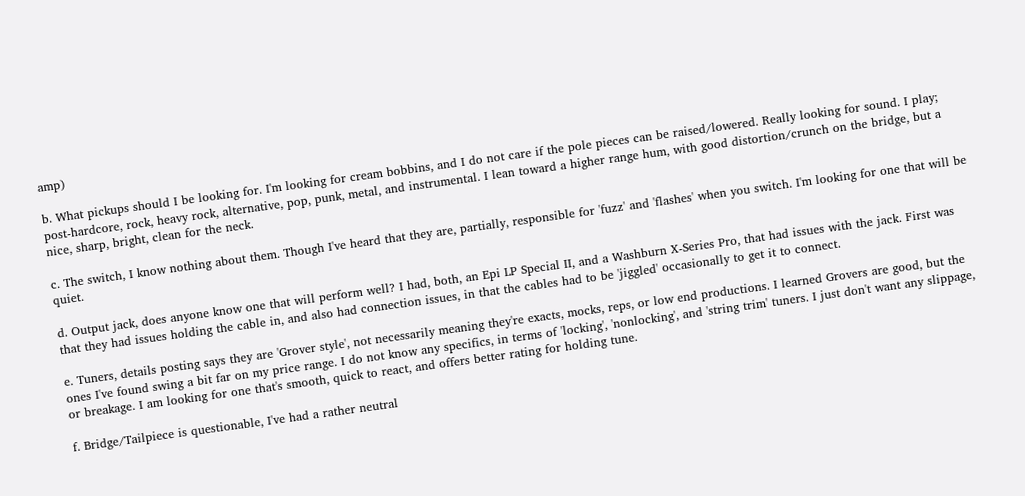amp)

b. What pickups should I be looking for. I'm looking for cream bobbins, and I do not care if the pole pieces can be raised/lowered. Really looking for sound. I play; post-hardcore, rock, heavy rock, alternative, pop, punk, metal, and instrumental. I lean toward a higher range hum, with good distortion/crunch on the bridge, but a nice, sharp, bright, clean for the neck.

c. The switch, I know nothing about them. Though I've heard that they are, partially, responsible for 'fuzz' and 'flashes' when you switch. I'm looking for one that will be quiet.

d. Output jack, does anyone know one that will perform well? I had, both, an Epi LP Special II, and a Washburn X-Series Pro, that had issues with the jack. First was that they had issues holding the cable in, and also had connection issues, in that the cables had to be 'jiggled' occasionally to get it to connect.

e. Tuners, details posting says they are 'Grover style', not necessarily meaning they're exacts, mocks, reps, or low end productions. I learned Grovers are good, but the ones I've found swing a bit far on my price range. I do not know any specifics, in terms of 'locking', 'nonlocking', and 'string trim' tuners. I just don't want any slippage, or breakage. I am looking for one that's smooth, quick to react, and offers better rating for holding tune.

f. Bridge/Tailpiece is questionable, I've had a rather neutral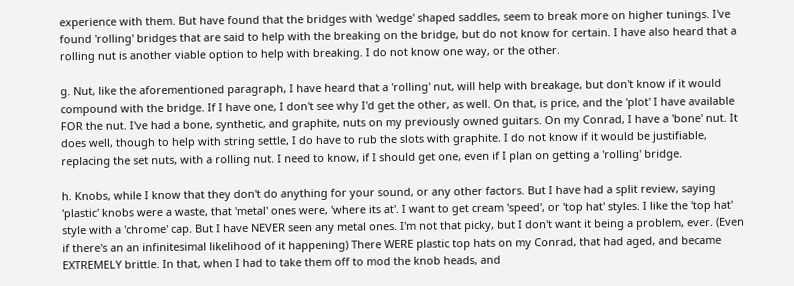experience with them. But have found that the bridges with 'wedge' shaped saddles, seem to break more on higher tunings. I've found 'rolling' bridges that are said to help with the breaking on the bridge, but do not know for certain. I have also heard that a rolling nut is another viable option to help with breaking. I do not know one way, or the other.

g. Nut, like the aforementioned paragraph, I have heard that a 'rolling' nut, will help with breakage, but don't know if it would compound with the bridge. If I have one, I don't see why I'd get the other, as well. On that, is price, and the 'plot' I have available FOR the nut. I've had a bone, synthetic, and graphite, nuts on my previously owned guitars. On my Conrad, I have a 'bone' nut. It does well, though to help with string settle, I do have to rub the slots with graphite. I do not know if it would be justifiable, replacing the set nuts, with a rolling nut. I need to know, if I should get one, even if I plan on getting a 'rolling' bridge.

h. Knobs, while I know that they don't do anything for your sound, or any other factors. But I have had a split review, saying 'plastic' knobs were a waste, that 'metal' ones were, 'where its at'. I want to get cream 'speed', or 'top hat' styles. I like the 'top hat' style with a 'chrome' cap. But I have NEVER seen any metal ones. I'm not that picky, but I don't want it being a problem, ever. (Even if there's an an infinitesimal likelihood of it happening) There WERE plastic top hats on my Conrad, that had aged, and became EXTREMELY brittle. In that, when I had to take them off to mod the knob heads, and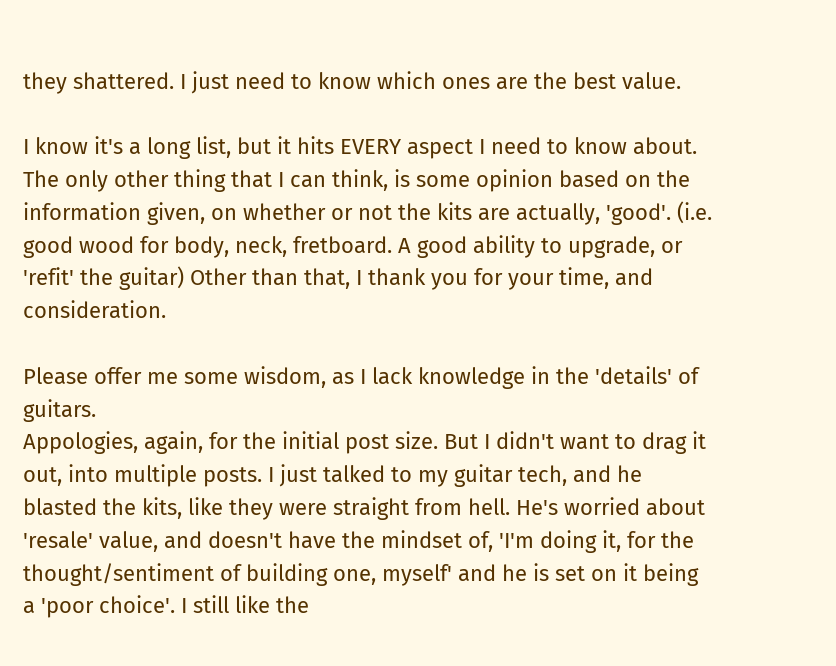they shattered. I just need to know which ones are the best value.

I know it's a long list, but it hits EVERY aspect I need to know about. The only other thing that I can think, is some opinion based on the information given, on whether or not the kits are actually, 'good'. (i.e. good wood for body, neck, fretboard. A good ability to upgrade, or 'refit' the guitar) Other than that, I thank you for your time, and consideration.

Please offer me some wisdom, as I lack knowledge in the 'details' of guitars.
Appologies, again, for the initial post size. But I didn't want to drag it out, into multiple posts. I just talked to my guitar tech, and he blasted the kits, like they were straight from hell. He's worried about 'resale' value, and doesn't have the mindset of, 'I'm doing it, for the thought/sentiment of building one, myself' and he is set on it being a 'poor choice'. I still like the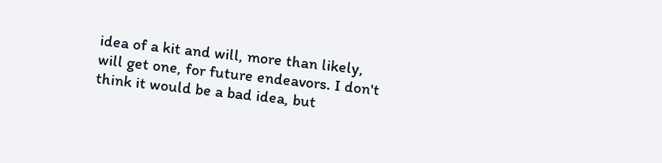idea of a kit and will, more than likely, will get one, for future endeavors. I don't think it would be a bad idea, but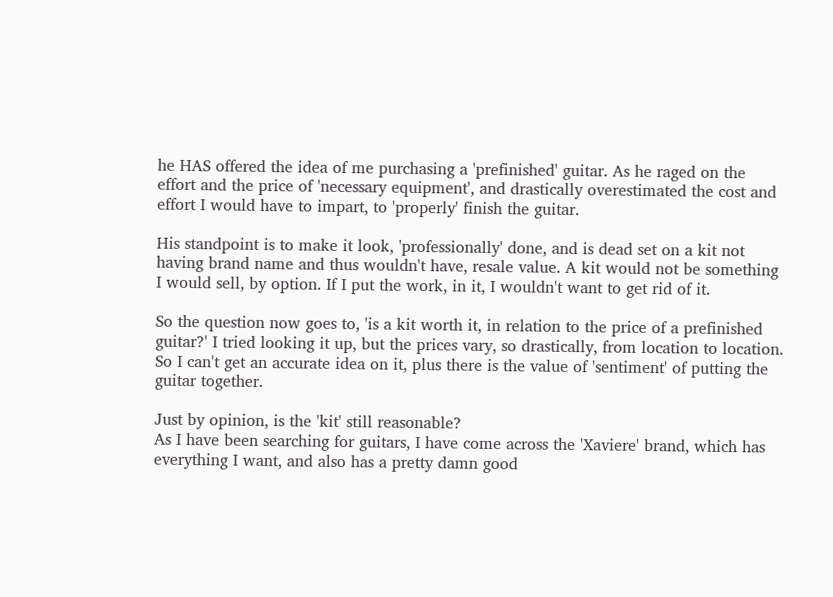he HAS offered the idea of me purchasing a 'prefinished' guitar. As he raged on the effort and the price of 'necessary equipment', and drastically overestimated the cost and effort I would have to impart, to 'properly' finish the guitar.

His standpoint is to make it look, 'professionally' done, and is dead set on a kit not having brand name and thus wouldn't have, resale value. A kit would not be something I would sell, by option. If I put the work, in it, I wouldn't want to get rid of it.

So the question now goes to, 'is a kit worth it, in relation to the price of a prefinished guitar?' I tried looking it up, but the prices vary, so drastically, from location to location. So I can't get an accurate idea on it, plus there is the value of 'sentiment' of putting the guitar together.

Just by opinion, is the 'kit' still reasonable?
As I have been searching for guitars, I have come across the 'Xaviere' brand, which has everything I want, and also has a pretty damn good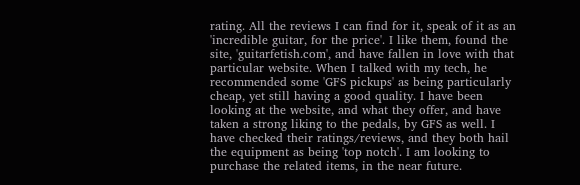rating. All the reviews I can find for it, speak of it as an 'incredible guitar, for the price'. I like them, found the site, 'guitarfetish.com', and have fallen in love with that particular website. When I talked with my tech, he recommended some 'GFS pickups' as being particularly cheap, yet still having a good quality. I have been looking at the website, and what they offer, and have taken a strong liking to the pedals, by GFS as well. I have checked their ratings/reviews, and they both hail the equipment as being 'top notch'. I am looking to purchase the related items, in the near future.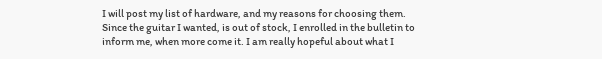I will post my list of hardware, and my reasons for choosing them. Since the guitar I wanted, is out of stock, I enrolled in the bulletin to inform me, when more come it. I am really hopeful about what I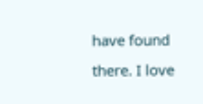have found there. I love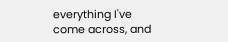everything I've come across, and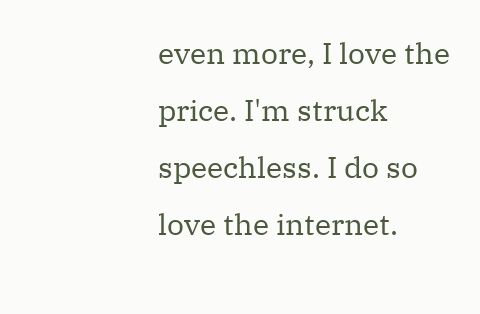even more, I love the price. I'm struck speechless. I do so love the internet.